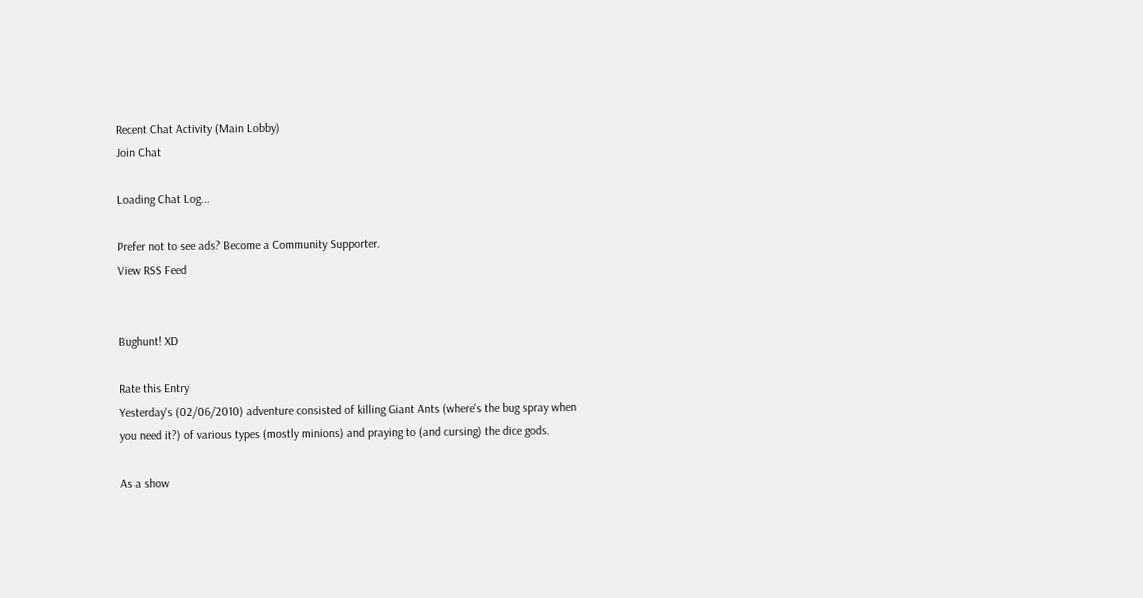Recent Chat Activity (Main Lobby)
Join Chat

Loading Chat Log...

Prefer not to see ads? Become a Community Supporter.
View RSS Feed


Bughunt! XD

Rate this Entry
Yesterday's (02/06/2010) adventure consisted of killing Giant Ants (where's the bug spray when you need it?) of various types (mostly minions) and praying to (and cursing) the dice gods.

As a show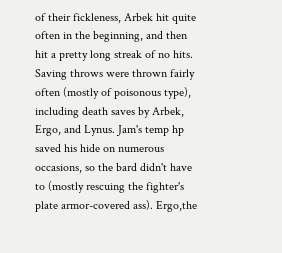of their fickleness, Arbek hit quite often in the beginning, and then hit a pretty long streak of no hits. Saving throws were thrown fairly often (mostly of poisonous type), including death saves by Arbek, Ergo, and Lynus. Jam's temp hp saved his hide on numerous occasions, so the bard didn't have to (mostly rescuing the fighter's plate armor-covered ass). Ergo,the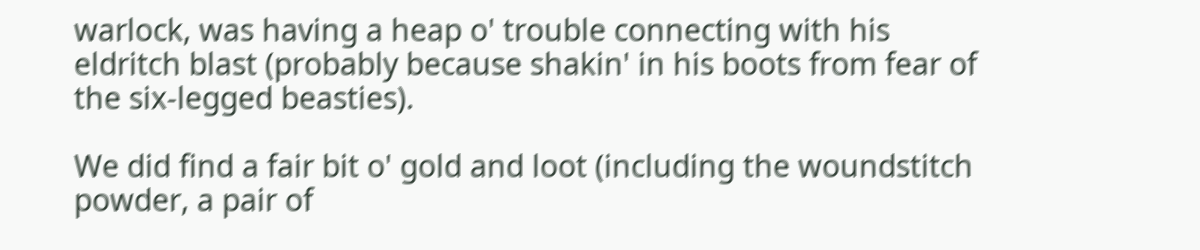warlock, was having a heap o' trouble connecting with his eldritch blast (probably because shakin' in his boots from fear of the six-legged beasties).

We did find a fair bit o' gold and loot (including the woundstitch powder, a pair of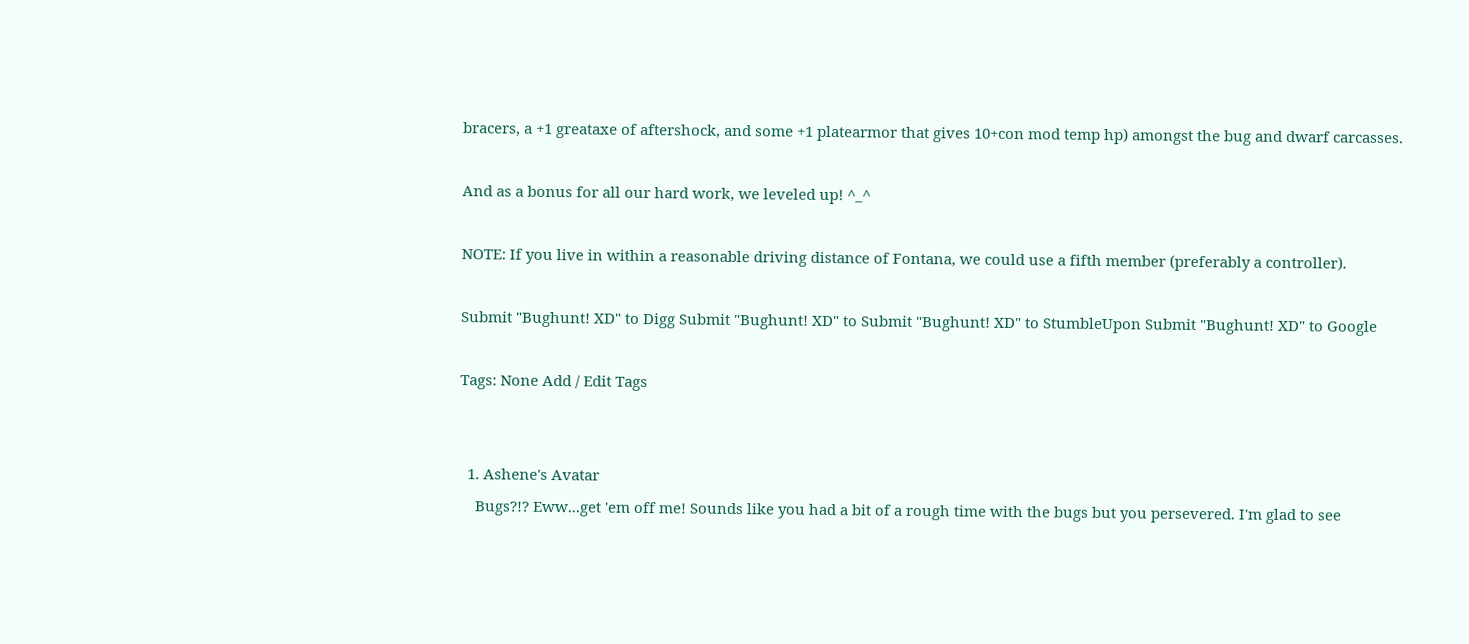bracers, a +1 greataxe of aftershock, and some +1 platearmor that gives 10+con mod temp hp) amongst the bug and dwarf carcasses.

And as a bonus for all our hard work, we leveled up! ^_^

NOTE: If you live in within a reasonable driving distance of Fontana, we could use a fifth member (preferably a controller).

Submit "Bughunt! XD" to Digg Submit "Bughunt! XD" to Submit "Bughunt! XD" to StumbleUpon Submit "Bughunt! XD" to Google

Tags: None Add / Edit Tags


  1. Ashene's Avatar
    Bugs?!? Eww...get 'em off me! Sounds like you had a bit of a rough time with the bugs but you persevered. I'm glad to see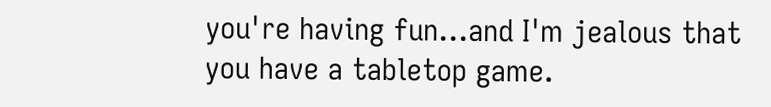you're having fun...and I'm jealous that you have a tabletop game.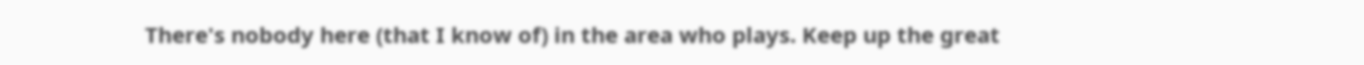There's nobody here (that I know of) in the area who plays. Keep up the great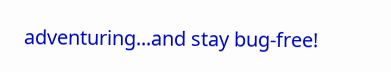adventuring...and stay bug-free!